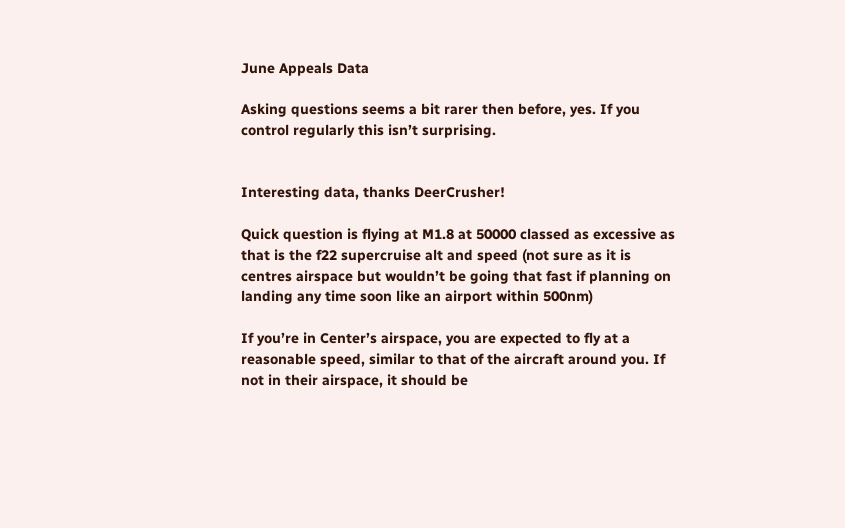June Appeals Data

Asking questions seems a bit rarer then before, yes. If you control regularly this isn’t surprising.


Interesting data, thanks DeerCrusher!

Quick question is flying at M1.8 at 50000 classed as excessive as that is the f22 supercruise alt and speed (not sure as it is centres airspace but wouldn’t be going that fast if planning on landing any time soon like an airport within 500nm)

If you’re in Center’s airspace, you are expected to fly at a reasonable speed, similar to that of the aircraft around you. If not in their airspace, it should be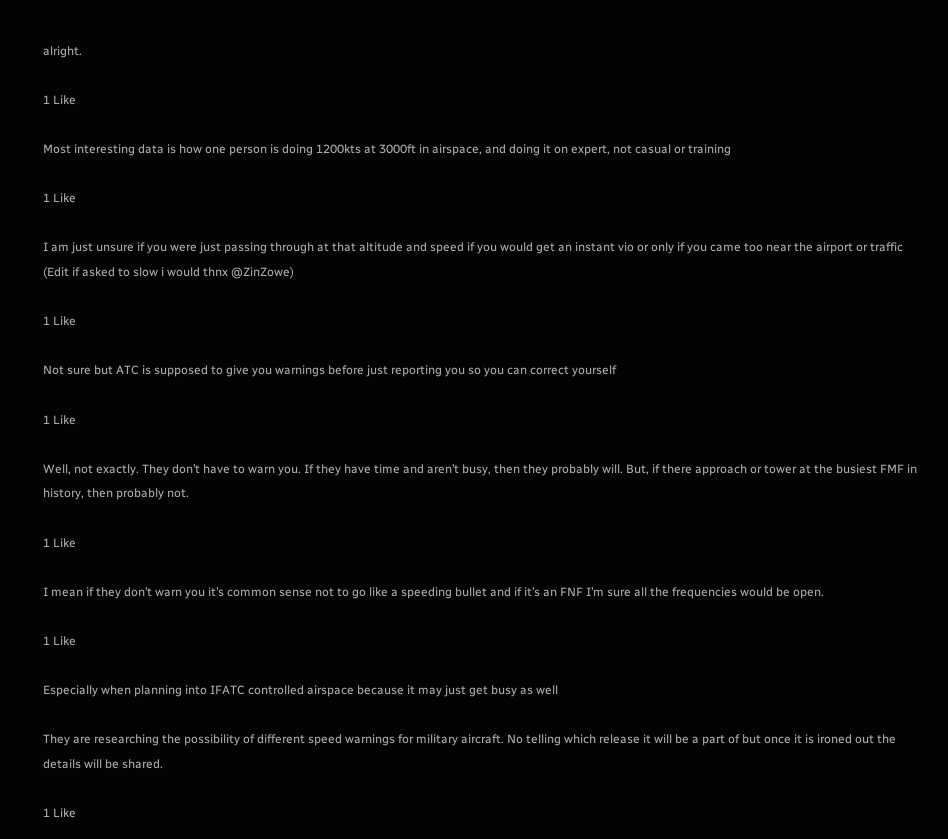alright.

1 Like

Most interesting data is how one person is doing 1200kts at 3000ft in airspace, and doing it on expert, not casual or training

1 Like

I am just unsure if you were just passing through at that altitude and speed if you would get an instant vio or only if you came too near the airport or traffic
(Edit if asked to slow i would thnx @ZinZowe)

1 Like

Not sure but ATC is supposed to give you warnings before just reporting you so you can correct yourself

1 Like

Well, not exactly. They don’t have to warn you. If they have time and aren’t busy, then they probably will. But, if there approach or tower at the busiest FMF in history, then probably not.

1 Like

I mean if they don’t warn you it’s common sense not to go like a speeding bullet and if it’s an FNF I’m sure all the frequencies would be open.

1 Like

Especially when planning into IFATC controlled airspace because it may just get busy as well

They are researching the possibility of different speed warnings for military aircraft. No telling which release it will be a part of but once it is ironed out the details will be shared.

1 Like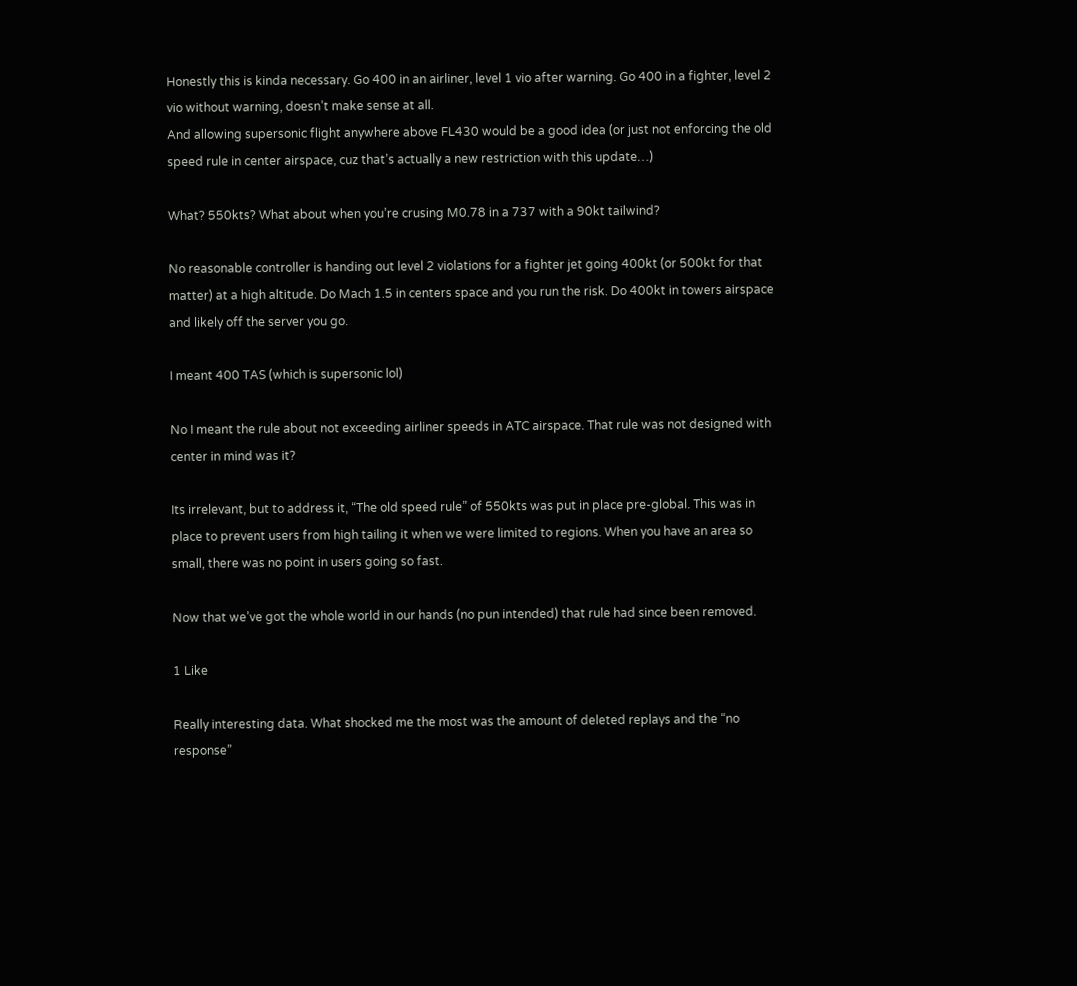Honestly this is kinda necessary. Go 400 in an airliner, level 1 vio after warning. Go 400 in a fighter, level 2 vio without warning, doesn’t make sense at all.
And allowing supersonic flight anywhere above FL430 would be a good idea (or just not enforcing the old speed rule in center airspace, cuz that’s actually a new restriction with this update…)

What? 550kts? What about when you’re crusing M0.78 in a 737 with a 90kt tailwind?

No reasonable controller is handing out level 2 violations for a fighter jet going 400kt (or 500kt for that matter) at a high altitude. Do Mach 1.5 in centers space and you run the risk. Do 400kt in towers airspace and likely off the server you go.

I meant 400 TAS (which is supersonic lol)

No I meant the rule about not exceeding airliner speeds in ATC airspace. That rule was not designed with center in mind was it?

Its irrelevant, but to address it, “The old speed rule” of 550kts was put in place pre-global. This was in place to prevent users from high tailing it when we were limited to regions. When you have an area so small, there was no point in users going so fast.

Now that we’ve got the whole world in our hands (no pun intended) that rule had since been removed.

1 Like

Really interesting data. What shocked me the most was the amount of deleted replays and the “no response”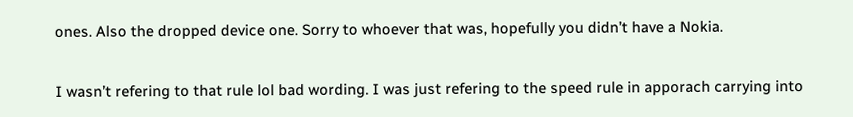ones. Also the dropped device one. Sorry to whoever that was, hopefully you didn’t have a Nokia.


I wasn’t refering to that rule lol bad wording. I was just refering to the speed rule in apporach carrying into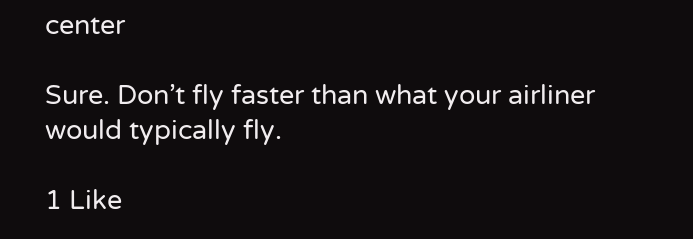center

Sure. Don’t fly faster than what your airliner would typically fly.

1 Like